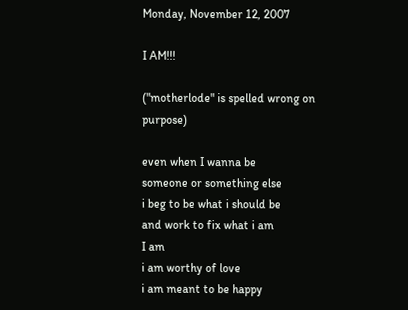Monday, November 12, 2007

I AM!!!

("motherlode" is spelled wrong on purpose)

even when I wanna be
someone or something else
i beg to be what i should be
and work to fix what i am
I am
i am worthy of love
i am meant to be happy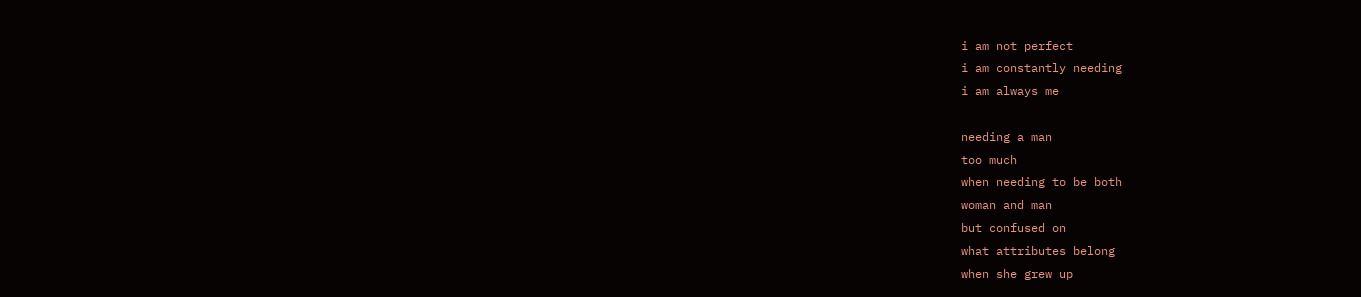i am not perfect
i am constantly needing
i am always me

needing a man
too much
when needing to be both
woman and man
but confused on
what attributes belong
when she grew up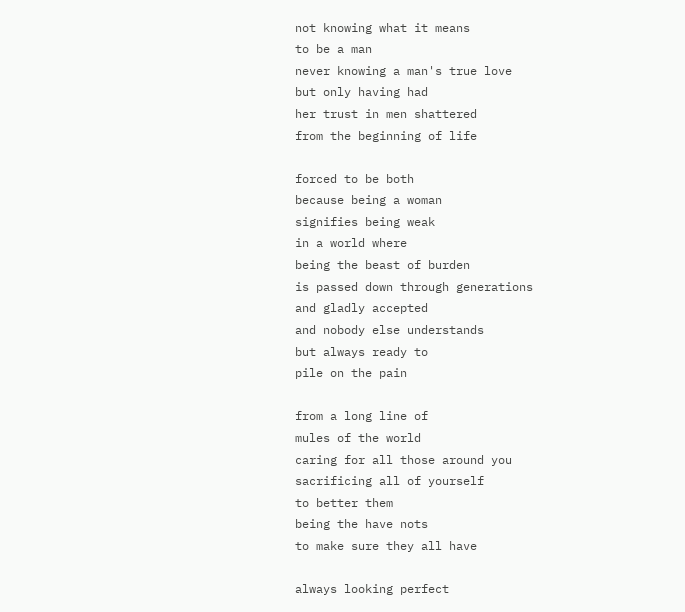not knowing what it means
to be a man
never knowing a man's true love
but only having had
her trust in men shattered
from the beginning of life

forced to be both
because being a woman
signifies being weak
in a world where
being the beast of burden
is passed down through generations
and gladly accepted
and nobody else understands
but always ready to
pile on the pain

from a long line of
mules of the world
caring for all those around you
sacrificing all of yourself
to better them
being the have nots
to make sure they all have

always looking perfect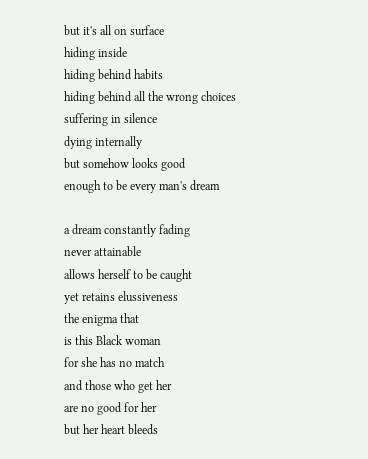but it's all on surface
hiding inside
hiding behind habits
hiding behind all the wrong choices
suffering in silence
dying internally
but somehow looks good
enough to be every man's dream

a dream constantly fading
never attainable
allows herself to be caught
yet retains elussiveness
the enigma that
is this Black woman
for she has no match
and those who get her
are no good for her
but her heart bleeds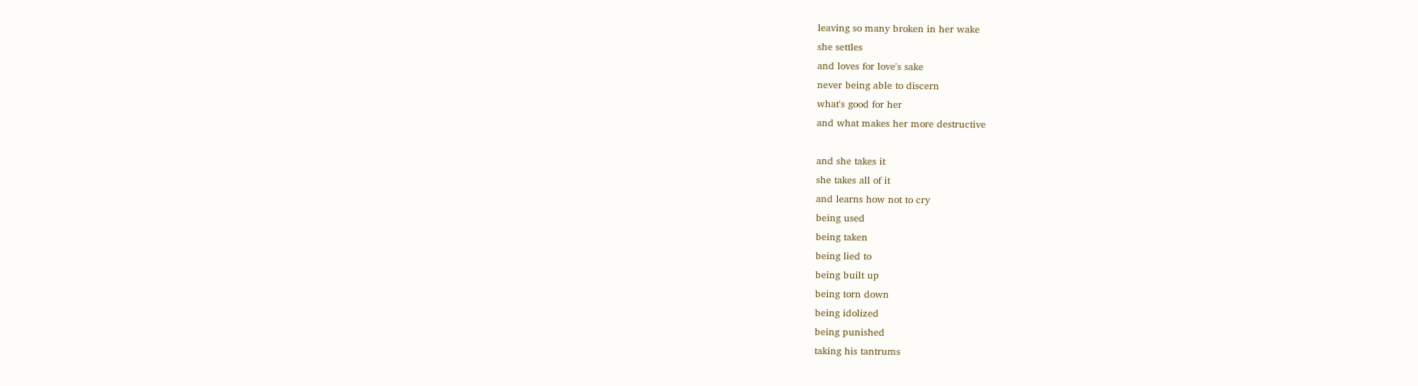leaving so many broken in her wake
she settles
and loves for love's sake
never being able to discern
what's good for her
and what makes her more destructive

and she takes it
she takes all of it
and learns how not to cry
being used
being taken
being lied to
being built up
being torn down
being idolized
being punished
taking his tantrums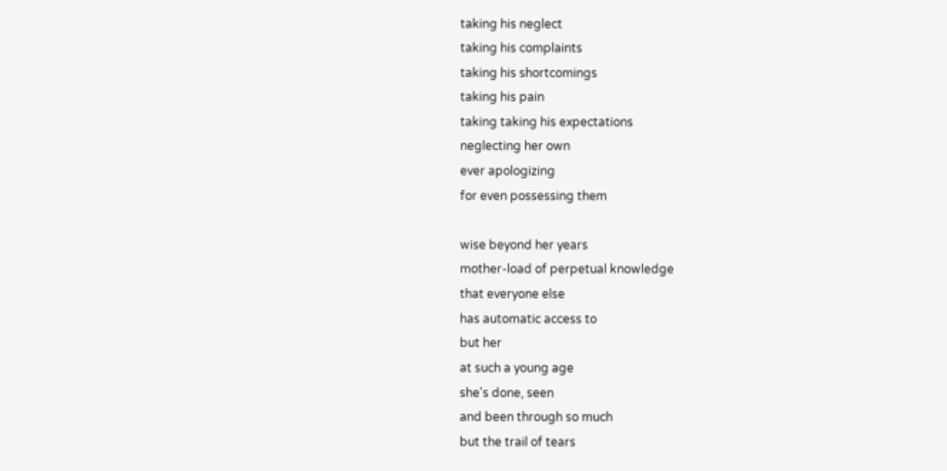taking his neglect
taking his complaints
taking his shortcomings
taking his pain
taking taking his expectations
neglecting her own
ever apologizing
for even possessing them

wise beyond her years
mother-load of perpetual knowledge
that everyone else
has automatic access to
but her
at such a young age
she's done, seen
and been through so much
but the trail of tears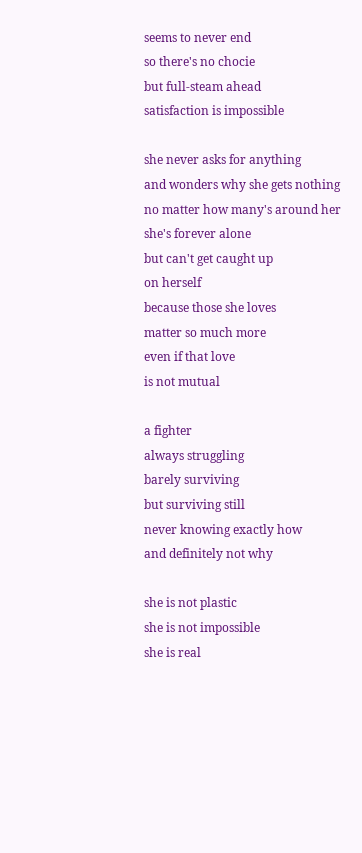seems to never end
so there's no chocie
but full-steam ahead
satisfaction is impossible

she never asks for anything
and wonders why she gets nothing
no matter how many's around her
she's forever alone
but can't get caught up
on herself
because those she loves
matter so much more
even if that love
is not mutual

a fighter
always struggling
barely surviving
but surviving still
never knowing exactly how
and definitely not why

she is not plastic
she is not impossible
she is real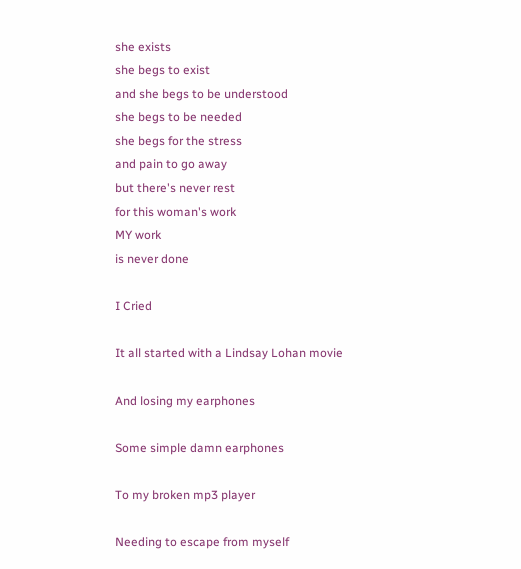she exists
she begs to exist
and she begs to be understood
she begs to be needed
she begs for the stress
and pain to go away
but there's never rest
for this woman's work
MY work
is never done

I Cried

It all started with a Lindsay Lohan movie

And losing my earphones

Some simple damn earphones

To my broken mp3 player

Needing to escape from myself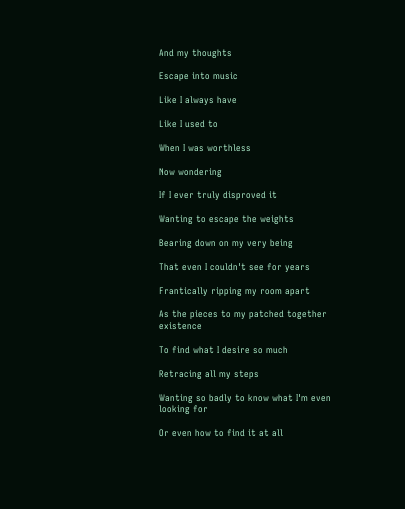And my thoughts

Escape into music

Like I always have

Like I used to

When I was worthless

Now wondering

If I ever truly disproved it

Wanting to escape the weights

Bearing down on my very being

That even I couldn't see for years

Frantically ripping my room apart

As the pieces to my patched together existence

To find what I desire so much

Retracing all my steps

Wanting so badly to know what I'm even looking for

Or even how to find it at all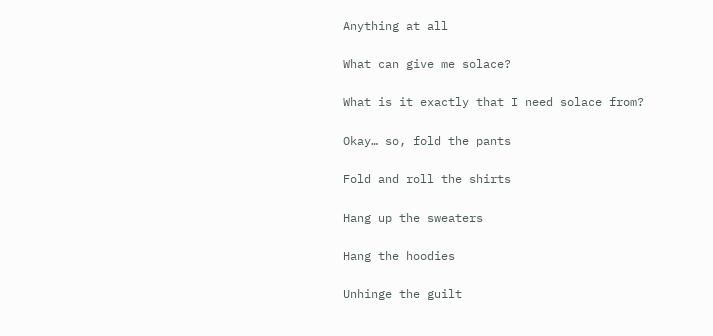Anything at all

What can give me solace?

What is it exactly that I need solace from?

Okay… so, fold the pants

Fold and roll the shirts

Hang up the sweaters

Hang the hoodies

Unhinge the guilt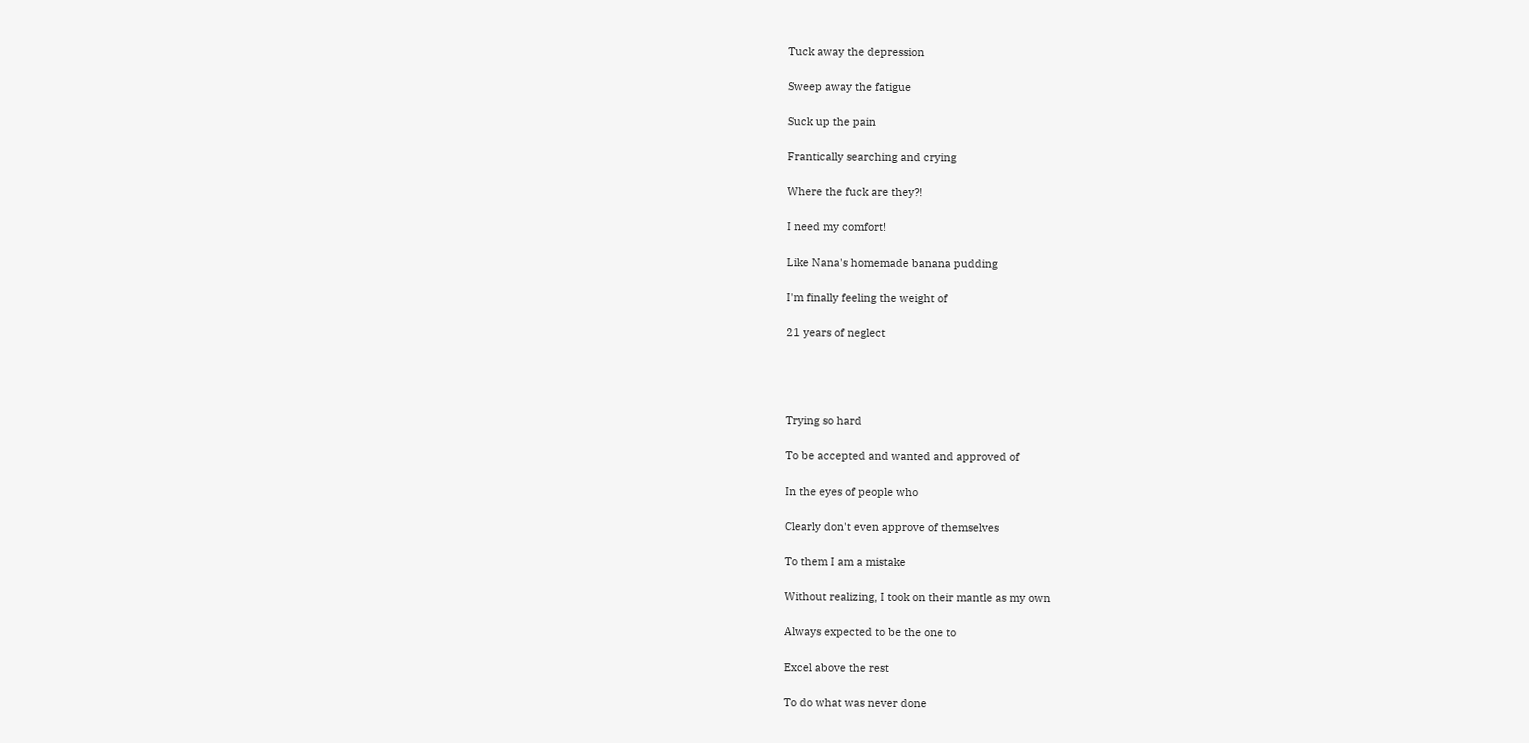Tuck away the depression

Sweep away the fatigue

Suck up the pain

Frantically searching and crying

Where the fuck are they?!

I need my comfort!

Like Nana's homemade banana pudding

I'm finally feeling the weight of

21 years of neglect




Trying so hard

To be accepted and wanted and approved of

In the eyes of people who

Clearly don't even approve of themselves

To them I am a mistake

Without realizing, I took on their mantle as my own

Always expected to be the one to

Excel above the rest

To do what was never done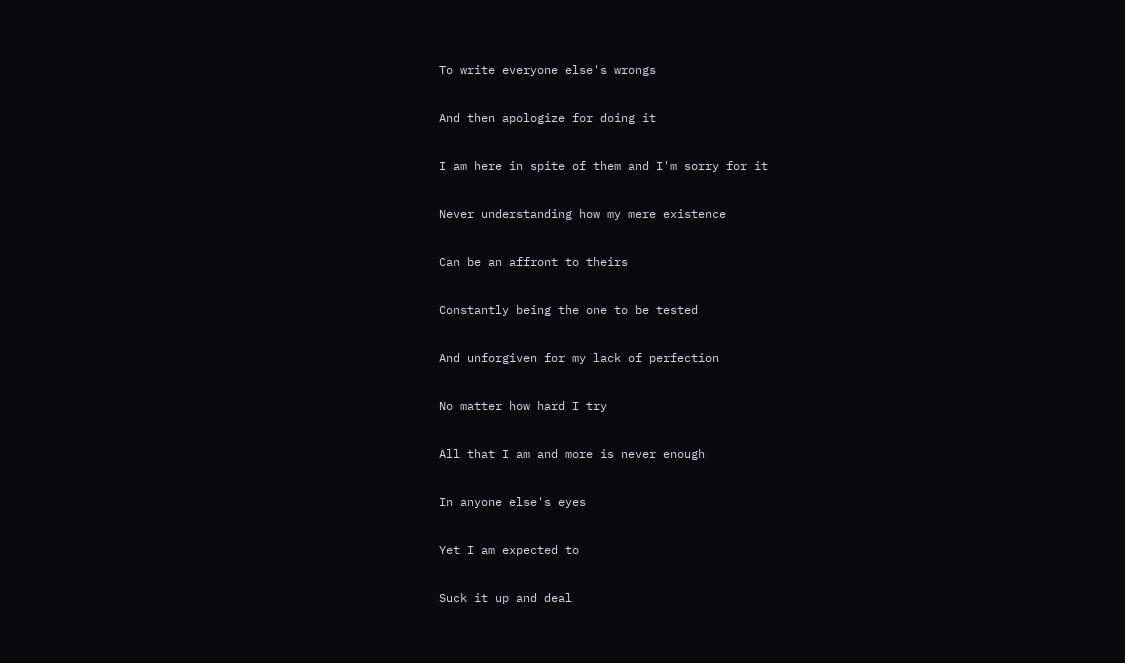To write everyone else's wrongs

And then apologize for doing it

I am here in spite of them and I'm sorry for it

Never understanding how my mere existence

Can be an affront to theirs

Constantly being the one to be tested

And unforgiven for my lack of perfection

No matter how hard I try

All that I am and more is never enough

In anyone else's eyes

Yet I am expected to

Suck it up and deal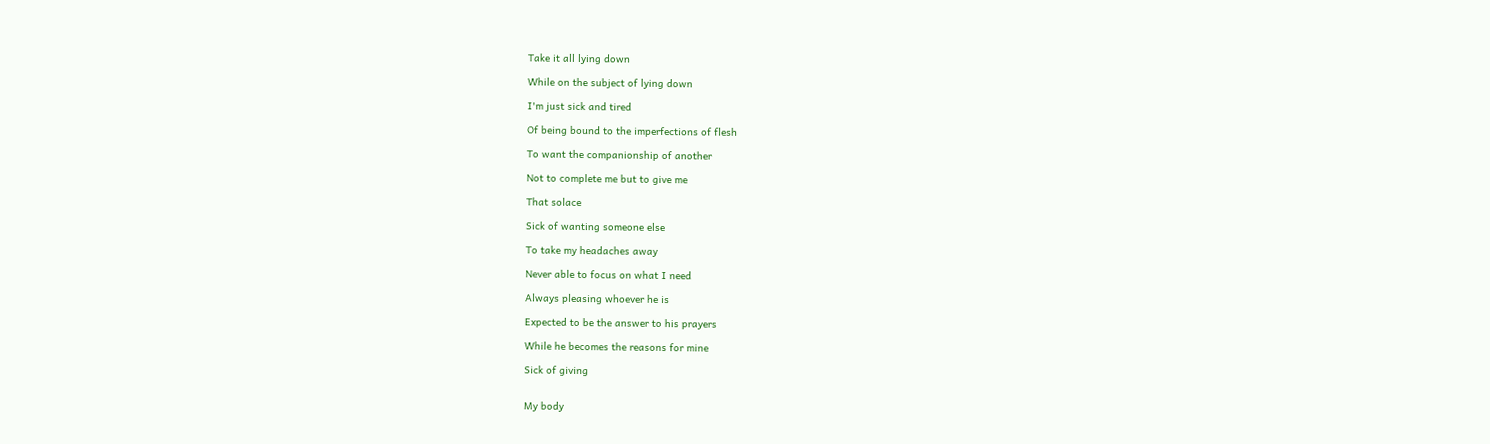Take it all lying down

While on the subject of lying down

I'm just sick and tired

Of being bound to the imperfections of flesh

To want the companionship of another

Not to complete me but to give me

That solace

Sick of wanting someone else

To take my headaches away

Never able to focus on what I need

Always pleasing whoever he is

Expected to be the answer to his prayers

While he becomes the reasons for mine

Sick of giving


My body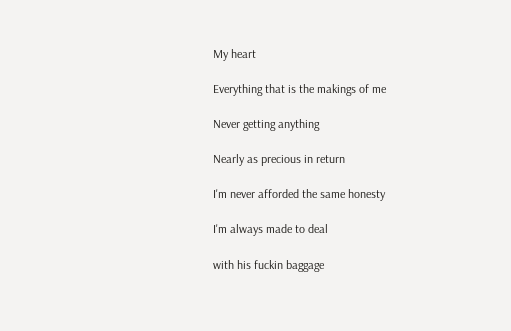My heart

Everything that is the makings of me

Never getting anything

Nearly as precious in return

I'm never afforded the same honesty

I'm always made to deal

with his fuckin baggage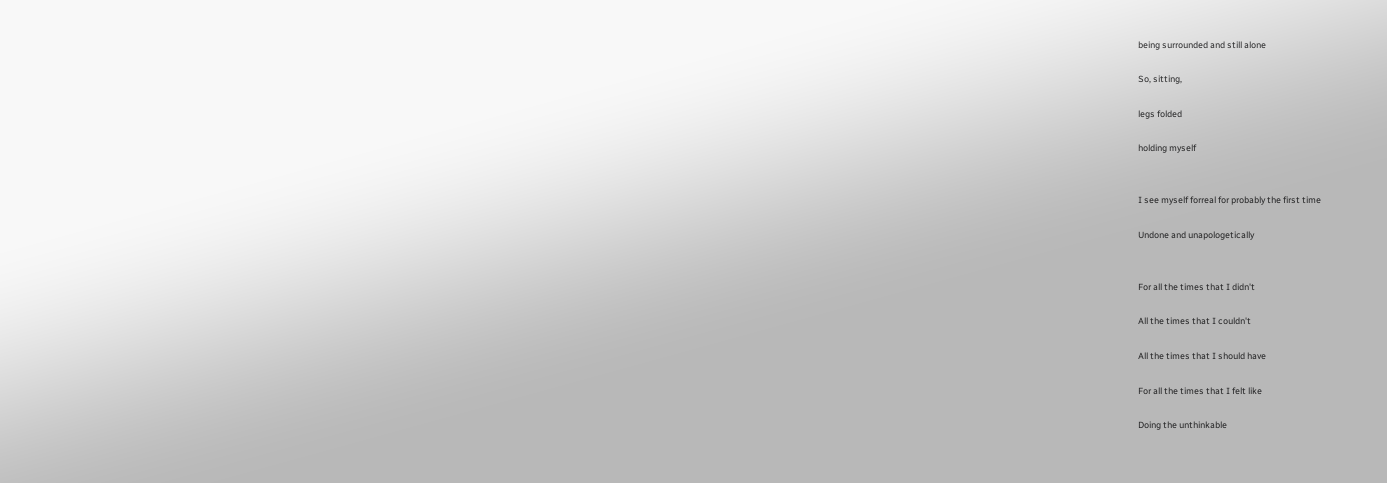being surrounded and still alone

So, sitting,

legs folded

holding myself


I see myself forreal for probably the first time

Undone and unapologetically


For all the times that I didn't

All the times that I couldn't

All the times that I should have

For all the times that I felt like

Doing the unthinkable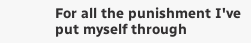For all the punishment I've put myself through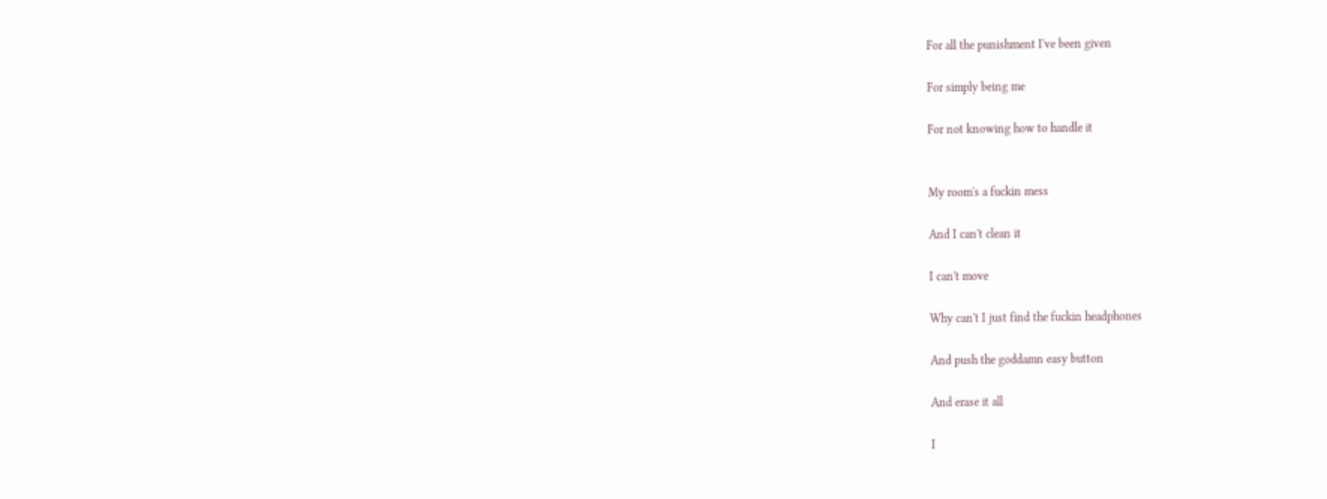For all the punishment I've been given

For simply being me

For not knowing how to handle it


My room's a fuckin mess

And I can't clean it

I can't move

Why can't I just find the fuckin headphones

And push the goddamn easy button

And erase it all

I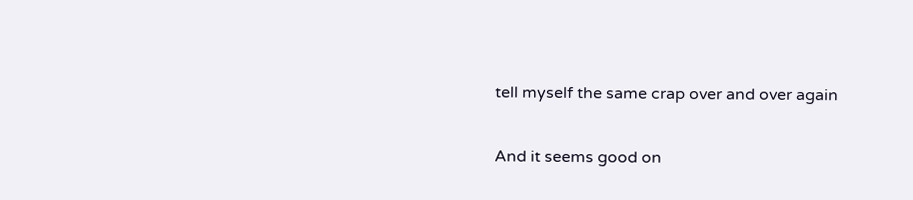tell myself the same crap over and over again

And it seems good on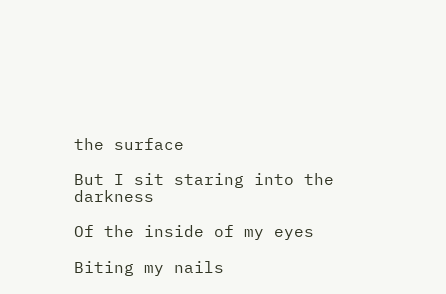the surface

But I sit staring into the darkness

Of the inside of my eyes

Biting my nails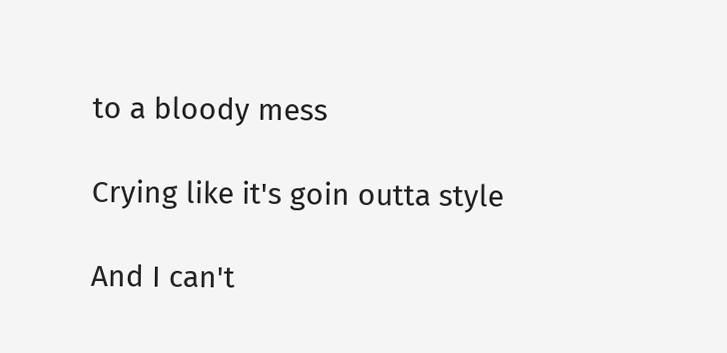to a bloody mess

Crying like it's goin outta style

And I can't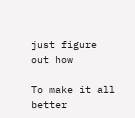just figure out how

To make it all better